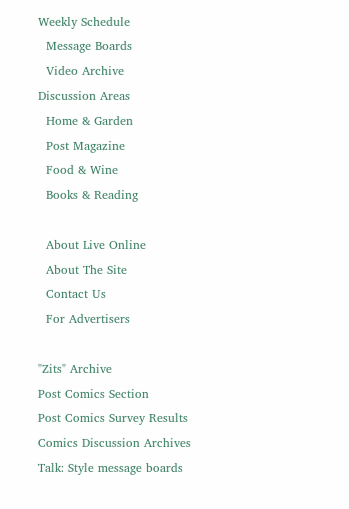Weekly Schedule
  Message Boards
  Video Archive
Discussion Areas
  Home & Garden
  Post Magazine
  Food & Wine
  Books & Reading

  About Live Online
  About The Site
  Contact Us
  For Advertisers

"Zits" Archive
Post Comics Section
Post Comics Survey Results
Comics Discussion Archives
Talk: Style message boards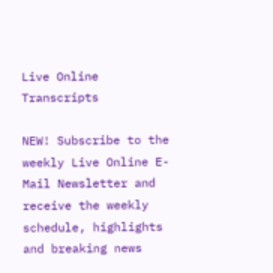Live Online Transcripts

NEW! Subscribe to the weekly Live Online E-Mail Newsletter and receive the weekly schedule, highlights and breaking news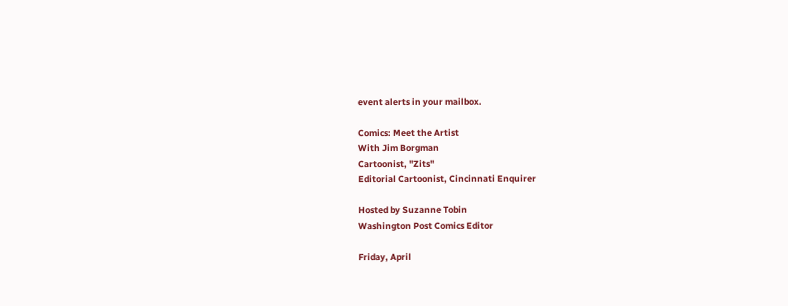event alerts in your mailbox.

Comics: Meet the Artist
With Jim Borgman
Cartoonist, "Zits"
Editorial Cartoonist, Cincinnati Enquirer

Hosted by Suzanne Tobin
Washington Post Comics Editor

Friday, April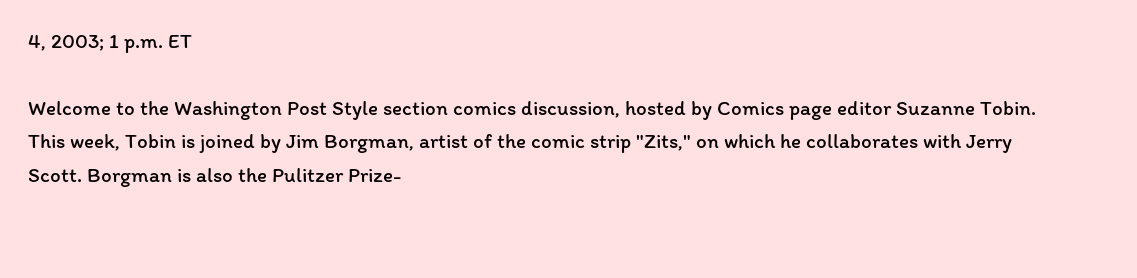4, 2003; 1 p.m. ET

Welcome to the Washington Post Style section comics discussion, hosted by Comics page editor Suzanne Tobin. This week, Tobin is joined by Jim Borgman, artist of the comic strip "Zits," on which he collaborates with Jerry Scott. Borgman is also the Pulitzer Prize-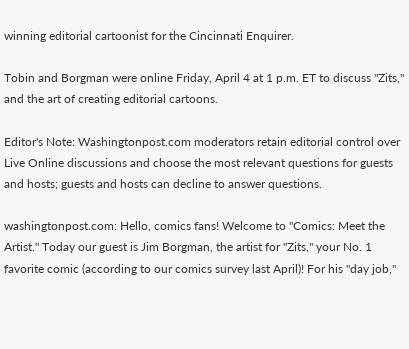winning editorial cartoonist for the Cincinnati Enquirer.

Tobin and Borgman were online Friday, April 4 at 1 p.m. ET to discuss "Zits," and the art of creating editorial cartoons.

Editor's Note: Washingtonpost.com moderators retain editorial control over Live Online discussions and choose the most relevant questions for guests and hosts; guests and hosts can decline to answer questions.

washingtonpost.com: Hello, comics fans! Welcome to "Comics: Meet the Artist." Today our guest is Jim Borgman, the artist for "Zits," your No. 1 favorite comic (according to our comics survey last April)! For his "day job,"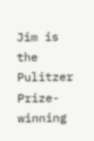Jim is the Pulitzer Prize-winning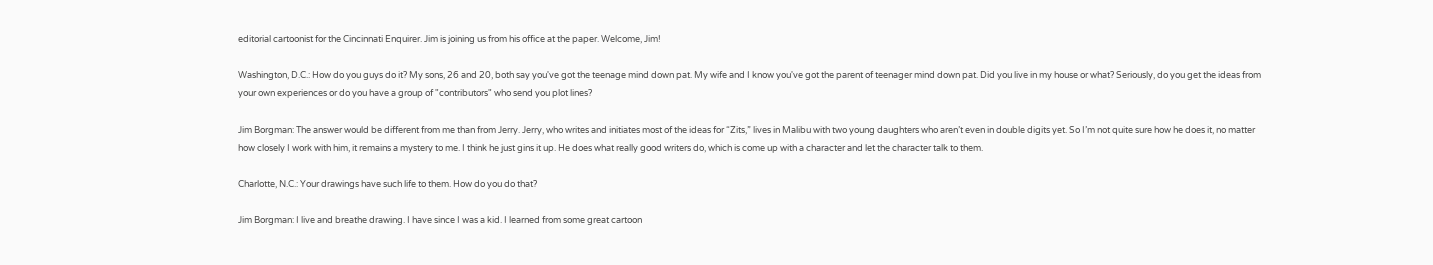editorial cartoonist for the Cincinnati Enquirer. Jim is joining us from his office at the paper. Welcome, Jim!

Washington, D.C.: How do you guys do it? My sons, 26 and 20, both say you've got the teenage mind down pat. My wife and I know you've got the parent of teenager mind down pat. Did you live in my house or what? Seriously, do you get the ideas from your own experiences or do you have a group of "contributors" who send you plot lines?

Jim Borgman: The answer would be different from me than from Jerry. Jerry, who writes and initiates most of the ideas for “Zits,” lives in Malibu with two young daughters who aren’t even in double digits yet. So I’m not quite sure how he does it, no matter how closely I work with him, it remains a mystery to me. I think he just gins it up. He does what really good writers do, which is come up with a character and let the character talk to them.

Charlotte, N.C.: Your drawings have such life to them. How do you do that?

Jim Borgman: I live and breathe drawing. I have since I was a kid. I learned from some great cartoon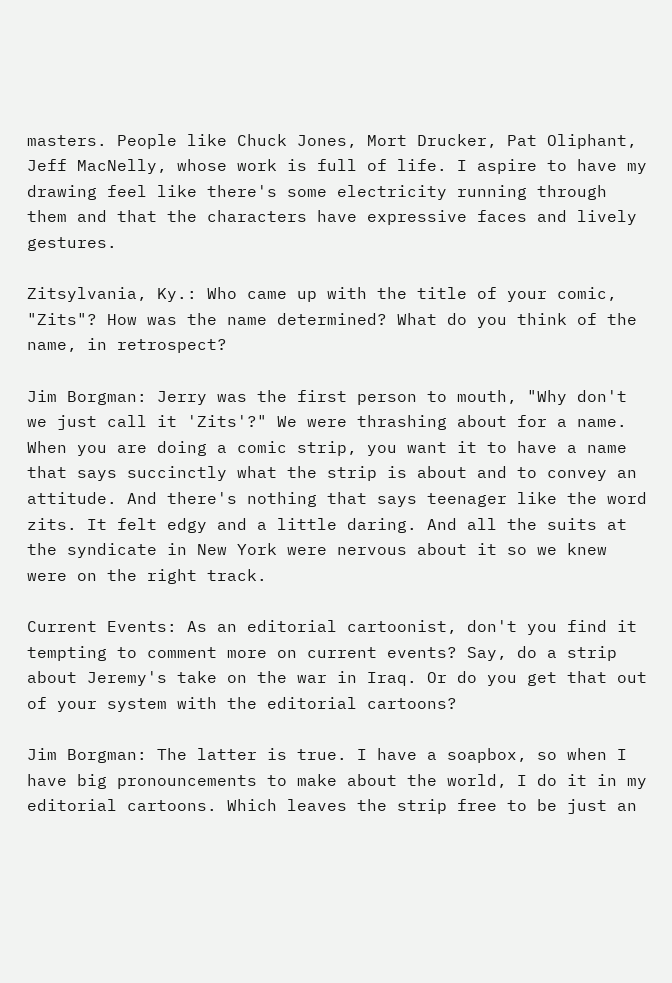masters. People like Chuck Jones, Mort Drucker, Pat Oliphant, Jeff MacNelly, whose work is full of life. I aspire to have my drawing feel like there's some electricity running through them and that the characters have expressive faces and lively gestures.

Zitsylvania, Ky.: Who came up with the title of your comic, "Zits"? How was the name determined? What do you think of the name, in retrospect?

Jim Borgman: Jerry was the first person to mouth, "Why don't we just call it 'Zits'?" We were thrashing about for a name. When you are doing a comic strip, you want it to have a name that says succinctly what the strip is about and to convey an attitude. And there's nothing that says teenager like the word zits. It felt edgy and a little daring. And all the suits at the syndicate in New York were nervous about it so we knew were on the right track.

Current Events: As an editorial cartoonist, don't you find it tempting to comment more on current events? Say, do a strip about Jeremy's take on the war in Iraq. Or do you get that out of your system with the editorial cartoons?

Jim Borgman: The latter is true. I have a soapbox, so when I have big pronouncements to make about the world, I do it in my editorial cartoons. Which leaves the strip free to be just an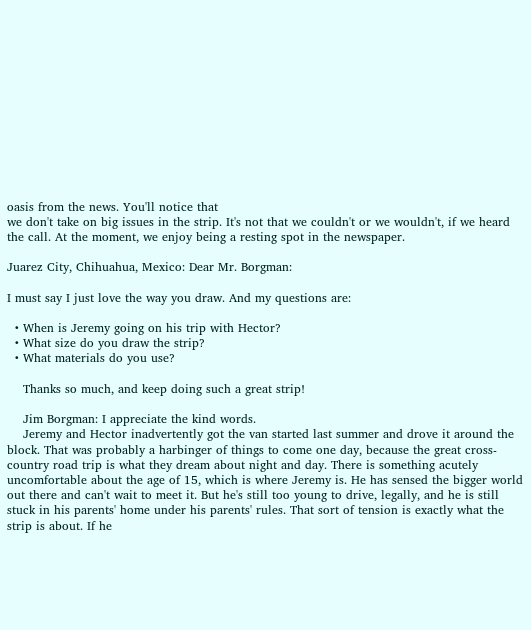oasis from the news. You'll notice that
we don't take on big issues in the strip. It's not that we couldn't or we wouldn't, if we heard the call. At the moment, we enjoy being a resting spot in the newspaper.

Juarez City, Chihuahua, Mexico: Dear Mr. Borgman:

I must say I just love the way you draw. And my questions are:

  • When is Jeremy going on his trip with Hector?
  • What size do you draw the strip?
  • What materials do you use?

    Thanks so much, and keep doing such a great strip!

    Jim Borgman: I appreciate the kind words.
    Jeremy and Hector inadvertently got the van started last summer and drove it around the block. That was probably a harbinger of things to come one day, because the great cross-country road trip is what they dream about night and day. There is something acutely uncomfortable about the age of 15, which is where Jeremy is. He has sensed the bigger world out there and can't wait to meet it. But he's still too young to drive, legally, and he is still stuck in his parents' home under his parents' rules. That sort of tension is exactly what the strip is about. If he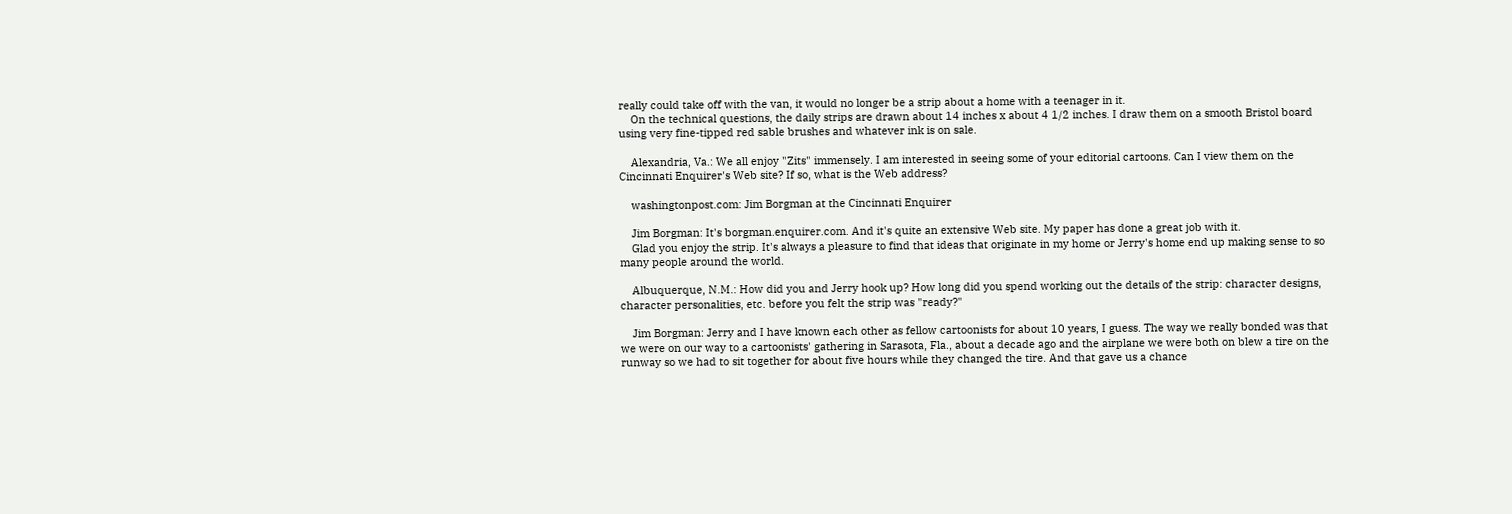really could take off with the van, it would no longer be a strip about a home with a teenager in it.
    On the technical questions, the daily strips are drawn about 14 inches x about 4 1/2 inches. I draw them on a smooth Bristol board using very fine-tipped red sable brushes and whatever ink is on sale.

    Alexandria, Va.: We all enjoy "Zits" immensely. I am interested in seeing some of your editorial cartoons. Can I view them on the Cincinnati Enquirer's Web site? If so, what is the Web address?

    washingtonpost.com: Jim Borgman at the Cincinnati Enquirer

    Jim Borgman: It's borgman.enquirer.com. And it's quite an extensive Web site. My paper has done a great job with it.
    Glad you enjoy the strip. It's always a pleasure to find that ideas that originate in my home or Jerry's home end up making sense to so many people around the world.

    Albuquerque, N.M.: How did you and Jerry hook up? How long did you spend working out the details of the strip: character designs, character personalities, etc. before you felt the strip was "ready?"

    Jim Borgman: Jerry and I have known each other as fellow cartoonists for about 10 years, I guess. The way we really bonded was that we were on our way to a cartoonists' gathering in Sarasota, Fla., about a decade ago and the airplane we were both on blew a tire on the runway so we had to sit together for about five hours while they changed the tire. And that gave us a chance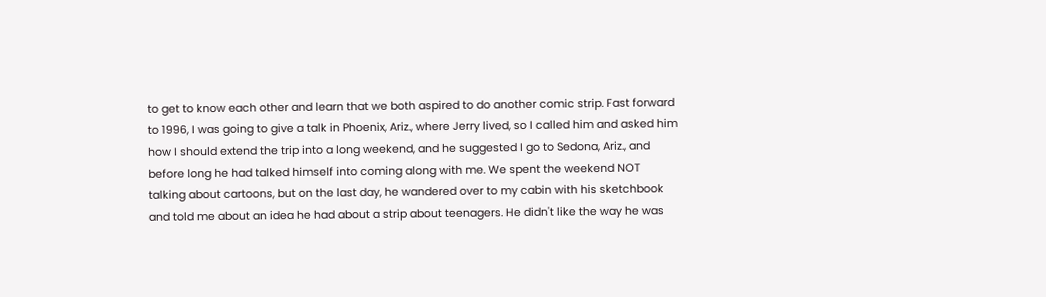to get to know each other and learn that we both aspired to do another comic strip. Fast forward to 1996, I was going to give a talk in Phoenix, Ariz., where Jerry lived, so I called him and asked him how I should extend the trip into a long weekend, and he suggested I go to Sedona, Ariz., and before long he had talked himself into coming along with me. We spent the weekend NOT talking about cartoons, but on the last day, he wandered over to my cabin with his sketchbook and told me about an idea he had about a strip about teenagers. He didn't like the way he was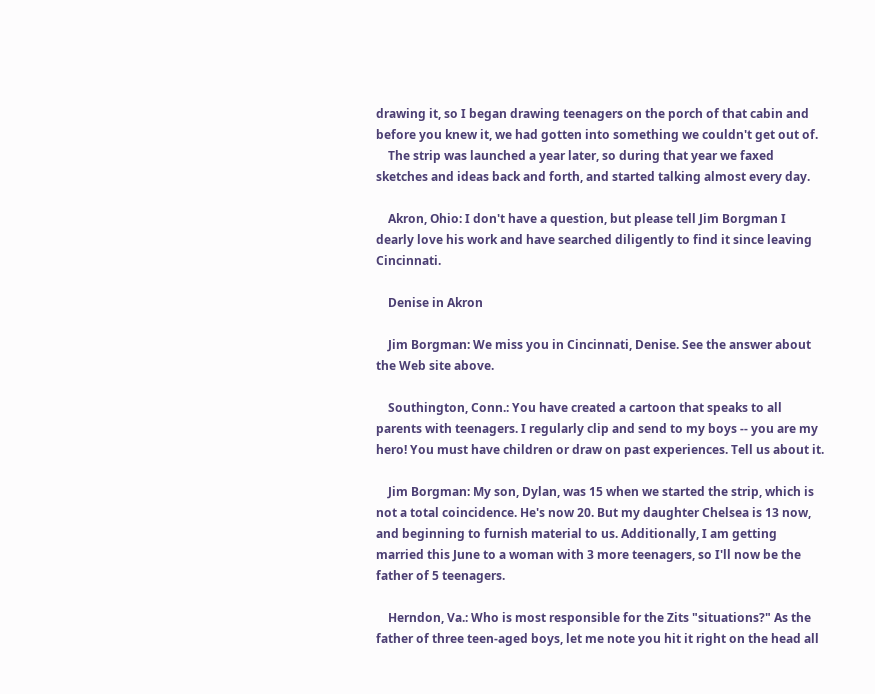drawing it, so I began drawing teenagers on the porch of that cabin and before you knew it, we had gotten into something we couldn't get out of.
    The strip was launched a year later, so during that year we faxed sketches and ideas back and forth, and started talking almost every day.

    Akron, Ohio: I don't have a question, but please tell Jim Borgman I dearly love his work and have searched diligently to find it since leaving Cincinnati.

    Denise in Akron

    Jim Borgman: We miss you in Cincinnati, Denise. See the answer about the Web site above.

    Southington, Conn.: You have created a cartoon that speaks to all parents with teenagers. I regularly clip and send to my boys -- you are my hero! You must have children or draw on past experiences. Tell us about it.

    Jim Borgman: My son, Dylan, was 15 when we started the strip, which is not a total coincidence. He's now 20. But my daughter Chelsea is 13 now, and beginning to furnish material to us. Additionally, I am getting married this June to a woman with 3 more teenagers, so I'll now be the father of 5 teenagers.

    Herndon, Va.: Who is most responsible for the Zits "situations?" As the father of three teen-aged boys, let me note you hit it right on the head all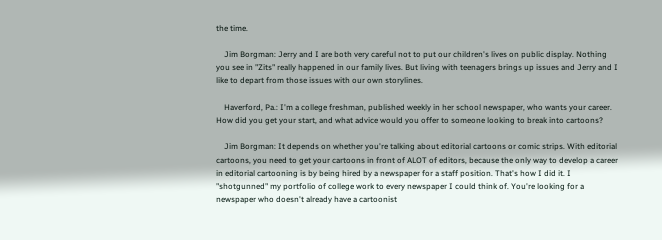the time.

    Jim Borgman: Jerry and I are both very careful not to put our children's lives on public display. Nothing you see in "Zits" really happened in our family lives. But living with teenagers brings up issues and Jerry and I like to depart from those issues with our own storylines.

    Haverford, Pa.: I'm a college freshman, published weekly in her school newspaper, who wants your career. How did you get your start, and what advice would you offer to someone looking to break into cartoons?

    Jim Borgman: It depends on whether you're talking about editorial cartoons or comic strips. With editorial cartoons, you need to get your cartoons in front of ALOT of editors, because the only way to develop a career in editorial cartooning is by being hired by a newspaper for a staff position. That's how I did it. I "shotgunned" my portfolio of college work to every newspaper I could think of. You're looking for a newspaper who doesn't already have a cartoonist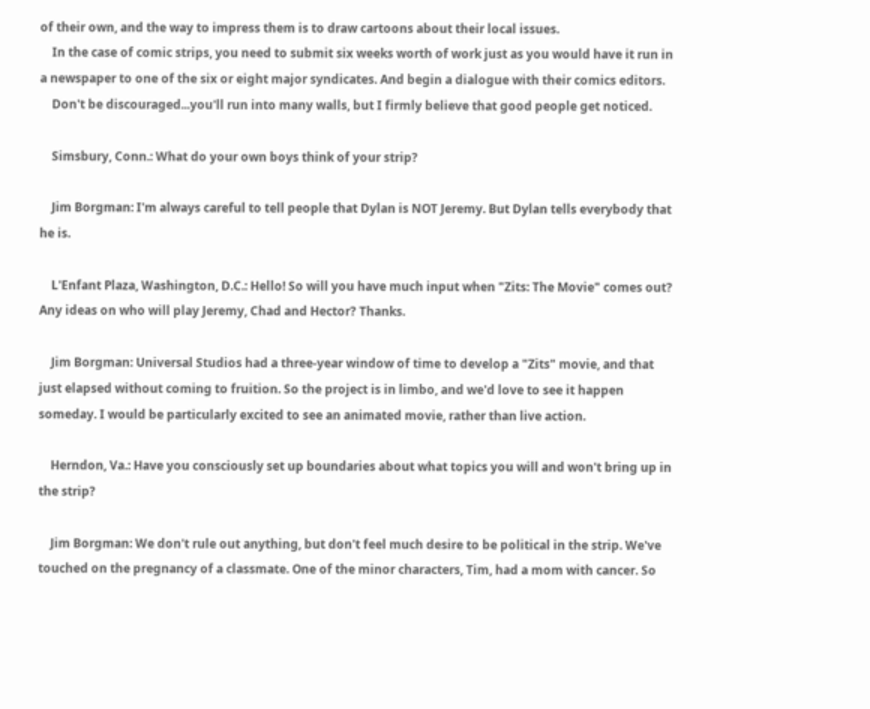of their own, and the way to impress them is to draw cartoons about their local issues.
    In the case of comic strips, you need to submit six weeks worth of work just as you would have it run in a newspaper to one of the six or eight major syndicates. And begin a dialogue with their comics editors.
    Don't be discouraged...you'll run into many walls, but I firmly believe that good people get noticed.

    Simsbury, Conn.: What do your own boys think of your strip?

    Jim Borgman: I'm always careful to tell people that Dylan is NOT Jeremy. But Dylan tells everybody that he is.

    L'Enfant Plaza, Washington, D.C.: Hello! So will you have much input when "Zits: The Movie" comes out? Any ideas on who will play Jeremy, Chad and Hector? Thanks.

    Jim Borgman: Universal Studios had a three-year window of time to develop a "Zits" movie, and that just elapsed without coming to fruition. So the project is in limbo, and we'd love to see it happen someday. I would be particularly excited to see an animated movie, rather than live action.

    Herndon, Va.: Have you consciously set up boundaries about what topics you will and won't bring up in the strip?

    Jim Borgman: We don't rule out anything, but don't feel much desire to be political in the strip. We've touched on the pregnancy of a classmate. One of the minor characters, Tim, had a mom with cancer. So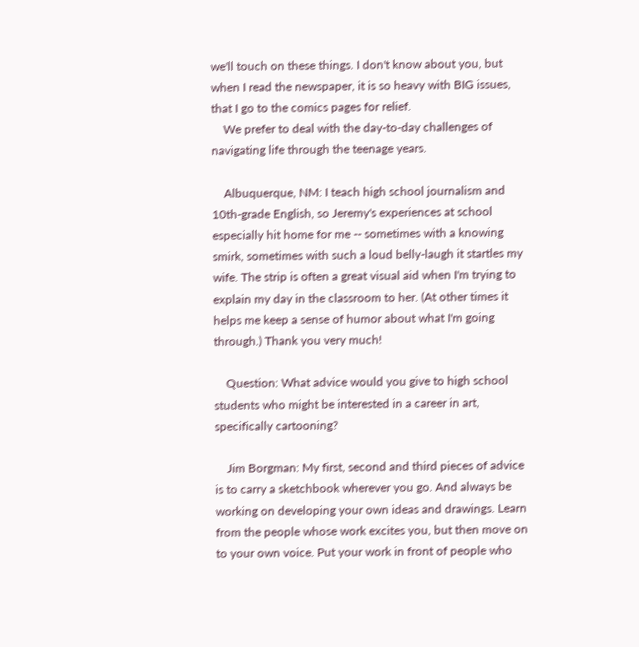we'll touch on these things. I don't know about you, but when I read the newspaper, it is so heavy with BIG issues, that I go to the comics pages for relief.
    We prefer to deal with the day-to-day challenges of navigating life through the teenage years.

    Albuquerque, NM: I teach high school journalism and 10th-grade English, so Jeremy's experiences at school especially hit home for me -- sometimes with a knowing smirk, sometimes with such a loud belly-laugh it startles my wife. The strip is often a great visual aid when I'm trying to explain my day in the classroom to her. (At other times it helps me keep a sense of humor about what I'm going through.) Thank you very much!

    Question: What advice would you give to high school students who might be interested in a career in art, specifically cartooning?

    Jim Borgman: My first, second and third pieces of advice is to carry a sketchbook wherever you go. And always be working on developing your own ideas and drawings. Learn from the people whose work excites you, but then move on to your own voice. Put your work in front of people who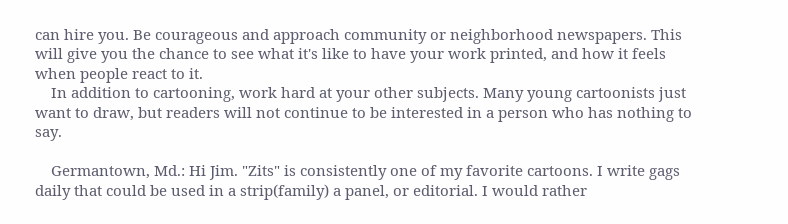can hire you. Be courageous and approach community or neighborhood newspapers. This will give you the chance to see what it's like to have your work printed, and how it feels when people react to it.
    In addition to cartooning, work hard at your other subjects. Many young cartoonists just want to draw, but readers will not continue to be interested in a person who has nothing to say.

    Germantown, Md.: Hi Jim. "Zits" is consistently one of my favorite cartoons. I write gags daily that could be used in a strip(family) a panel, or editorial. I would rather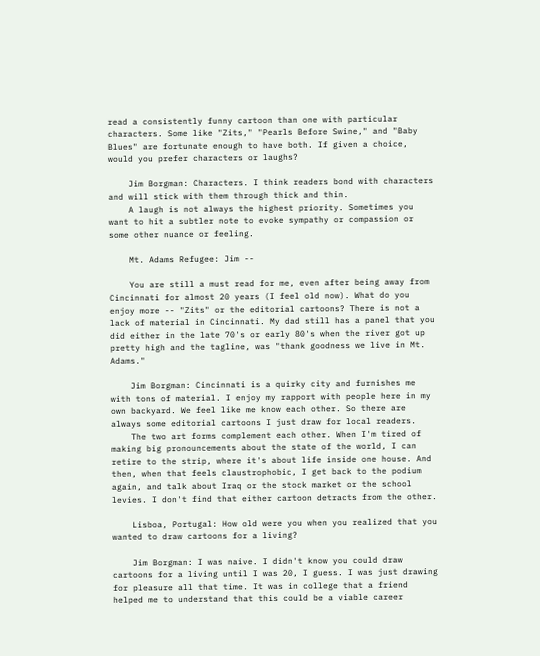read a consistently funny cartoon than one with particular characters. Some like "Zits," "Pearls Before Swine," and "Baby Blues" are fortunate enough to have both. If given a choice, would you prefer characters or laughs?

    Jim Borgman: Characters. I think readers bond with characters and will stick with them through thick and thin.
    A laugh is not always the highest priority. Sometimes you want to hit a subtler note to evoke sympathy or compassion or some other nuance or feeling.

    Mt. Adams Refugee: Jim --

    You are still a must read for me, even after being away from Cincinnati for almost 20 years (I feel old now). What do you enjoy more -- "Zits" or the editorial cartoons? There is not a lack of material in Cincinnati. My dad still has a panel that you did either in the late 70's or early 80's when the river got up pretty high and the tagline, was "thank goodness we live in Mt. Adams."

    Jim Borgman: Cincinnati is a quirky city and furnishes me with tons of material. I enjoy my rapport with people here in my own backyard. We feel like me know each other. So there are always some editorial cartoons I just draw for local readers.
    The two art forms complement each other. When I'm tired of making big pronouncements about the state of the world, I can retire to the strip, where it's about life inside one house. And then, when that feels claustrophobic, I get back to the podium again, and talk about Iraq or the stock market or the school levies. I don't find that either cartoon detracts from the other.

    Lisboa, Portugal: How old were you when you realized that you wanted to draw cartoons for a living?

    Jim Borgman: I was naive. I didn't know you could draw cartoons for a living until I was 20, I guess. I was just drawing for pleasure all that time. It was in college that a friend helped me to understand that this could be a viable career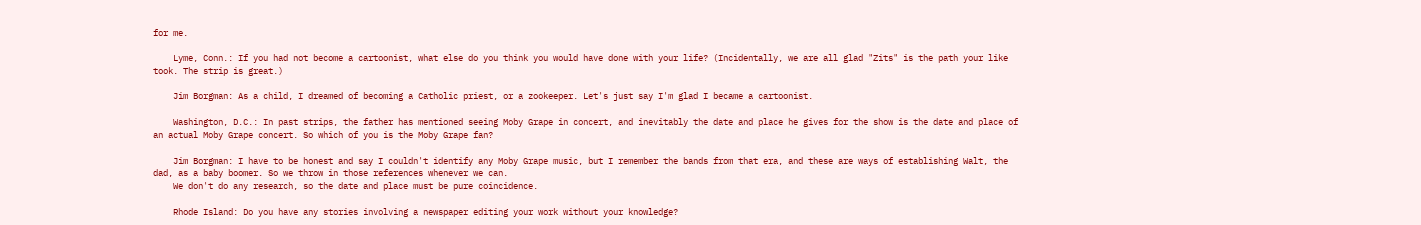for me.

    Lyme, Conn.: If you had not become a cartoonist, what else do you think you would have done with your life? (Incidentally, we are all glad "Zits" is the path your like took. The strip is great.)

    Jim Borgman: As a child, I dreamed of becoming a Catholic priest, or a zookeeper. Let's just say I'm glad I became a cartoonist.

    Washington, D.C.: In past strips, the father has mentioned seeing Moby Grape in concert, and inevitably the date and place he gives for the show is the date and place of an actual Moby Grape concert. So which of you is the Moby Grape fan?

    Jim Borgman: I have to be honest and say I couldn't identify any Moby Grape music, but I remember the bands from that era, and these are ways of establishing Walt, the dad, as a baby boomer. So we throw in those references whenever we can.
    We don't do any research, so the date and place must be pure coincidence.

    Rhode Island: Do you have any stories involving a newspaper editing your work without your knowledge?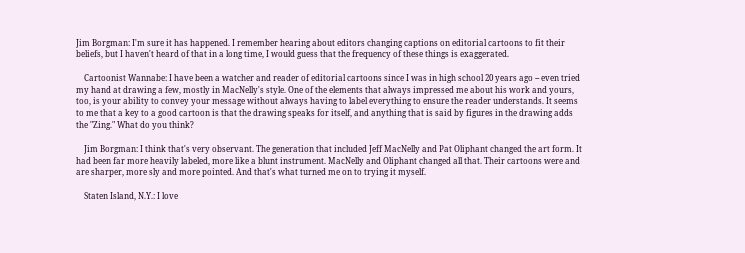Jim Borgman: I'm sure it has happened. I remember hearing about editors changing captions on editorial cartoons to fit their beliefs, but I haven't heard of that in a long time, I would guess that the frequency of these things is exaggerated.

    Cartoonist Wannabe: I have been a watcher and reader of editorial cartoons since I was in high school 20 years ago -- even tried my hand at drawing a few, mostly in MacNelly's style. One of the elements that always impressed me about his work and yours, too, is your ability to convey your message without always having to label everything to ensure the reader understands. It seems to me that a key to a good cartoon is that the drawing speaks for itself, and anything that is said by figures in the drawing adds the "Zing." What do you think?

    Jim Borgman: I think that's very observant. The generation that included Jeff MacNelly and Pat Oliphant changed the art form. It had been far more heavily labeled, more like a blunt instrument. MacNelly and Oliphant changed all that. Their cartoons were and are sharper, more sly and more pointed. And that's what turned me on to trying it myself.

    Staten Island, N.Y.: I love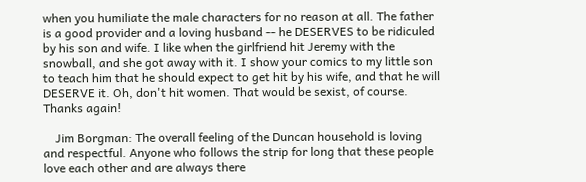when you humiliate the male characters for no reason at all. The father is a good provider and a loving husband -- he DESERVES to be ridiculed by his son and wife. I like when the girlfriend hit Jeremy with the snowball, and she got away with it. I show your comics to my little son to teach him that he should expect to get hit by his wife, and that he will DESERVE it. Oh, don't hit women. That would be sexist, of course. Thanks again!

    Jim Borgman: The overall feeling of the Duncan household is loving and respectful. Anyone who follows the strip for long that these people love each other and are always there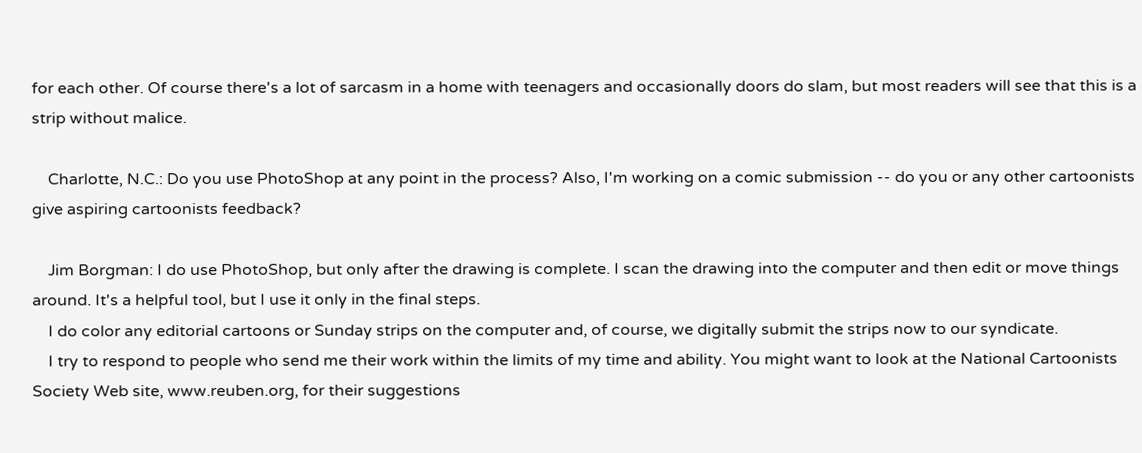for each other. Of course there's a lot of sarcasm in a home with teenagers and occasionally doors do slam, but most readers will see that this is a strip without malice.

    Charlotte, N.C.: Do you use PhotoShop at any point in the process? Also, I'm working on a comic submission -- do you or any other cartoonists give aspiring cartoonists feedback?

    Jim Borgman: I do use PhotoShop, but only after the drawing is complete. I scan the drawing into the computer and then edit or move things around. It's a helpful tool, but I use it only in the final steps.
    I do color any editorial cartoons or Sunday strips on the computer and, of course, we digitally submit the strips now to our syndicate.
    I try to respond to people who send me their work within the limits of my time and ability. You might want to look at the National Cartoonists Society Web site, www.reuben.org, for their suggestions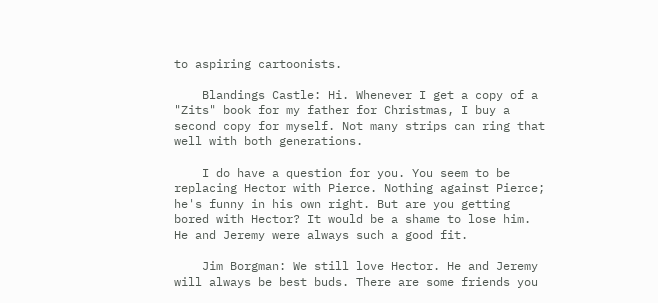to aspiring cartoonists.

    Blandings Castle: Hi. Whenever I get a copy of a "Zits" book for my father for Christmas, I buy a second copy for myself. Not many strips can ring that well with both generations.

    I do have a question for you. You seem to be replacing Hector with Pierce. Nothing against Pierce; he's funny in his own right. But are you getting bored with Hector? It would be a shame to lose him. He and Jeremy were always such a good fit.

    Jim Borgman: We still love Hector. He and Jeremy will always be best buds. There are some friends you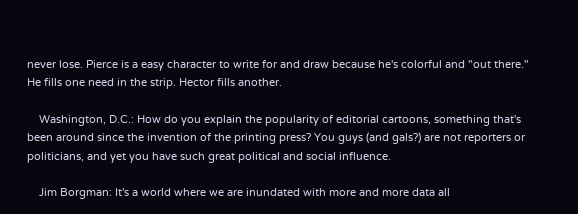never lose. Pierce is a easy character to write for and draw because he's colorful and "out there." He fills one need in the strip. Hector fills another.

    Washington, D.C.: How do you explain the popularity of editorial cartoons, something that's been around since the invention of the printing press? You guys (and gals?) are not reporters or politicians, and yet you have such great political and social influence.

    Jim Borgman: It's a world where we are inundated with more and more data all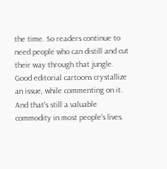the time. So readers continue to need people who can distill and cut their way through that jungle. Good editorial cartoons crystallize an issue, while commenting on it. And that's still a valuable commodity in most people's lives.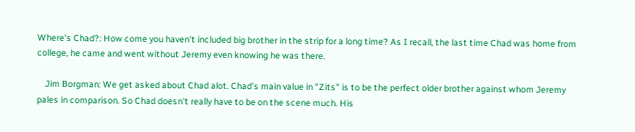Where's Chad?: How come you haven't included big brother in the strip for a long time? As I recall, the last time Chad was home from college, he came and went without Jeremy even knowing he was there.

    Jim Borgman: We get asked about Chad alot. Chad's main value in "Zits" is to be the perfect older brother against whom Jeremy pales in comparison. So Chad doesn't really have to be on the scene much. His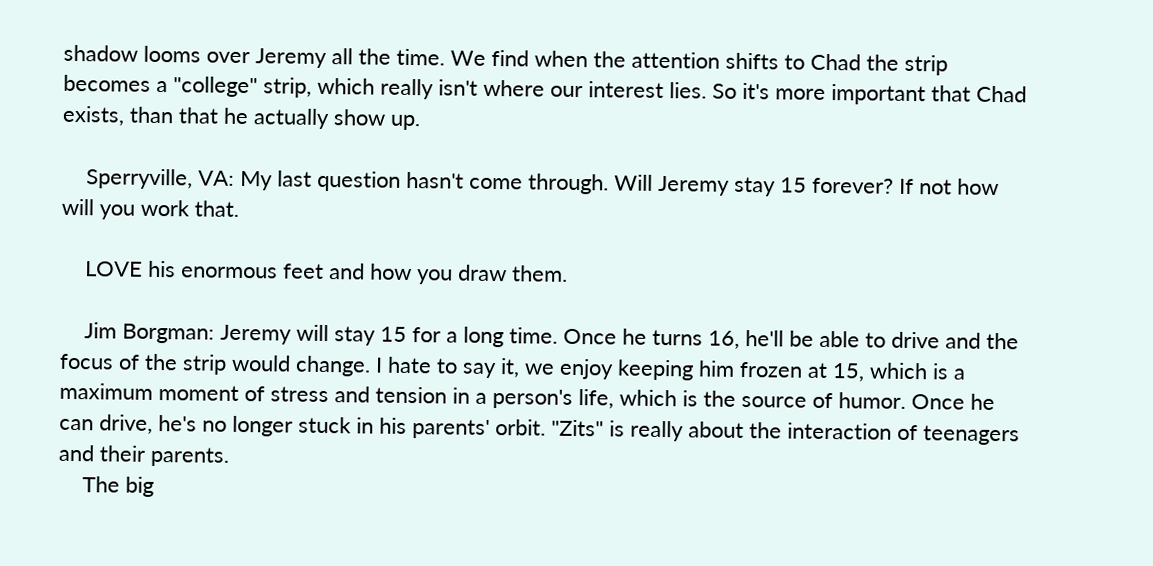shadow looms over Jeremy all the time. We find when the attention shifts to Chad the strip becomes a "college" strip, which really isn't where our interest lies. So it's more important that Chad exists, than that he actually show up.

    Sperryville, VA: My last question hasn't come through. Will Jeremy stay 15 forever? If not how will you work that.

    LOVE his enormous feet and how you draw them.

    Jim Borgman: Jeremy will stay 15 for a long time. Once he turns 16, he'll be able to drive and the focus of the strip would change. I hate to say it, we enjoy keeping him frozen at 15, which is a maximum moment of stress and tension in a person's life, which is the source of humor. Once he can drive, he's no longer stuck in his parents' orbit. "Zits" is really about the interaction of teenagers and their parents.
    The big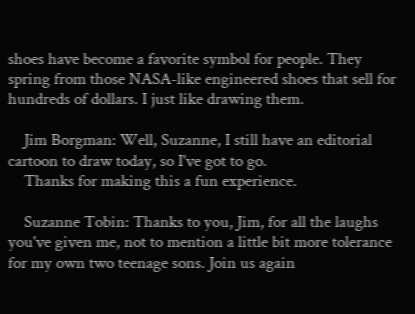shoes have become a favorite symbol for people. They spring from those NASA-like engineered shoes that sell for hundreds of dollars. I just like drawing them.

    Jim Borgman: Well, Suzanne, I still have an editorial cartoon to draw today, so I've got to go.
    Thanks for making this a fun experience.

    Suzanne Tobin: Thanks to you, Jim, for all the laughs you've given me, not to mention a little bit more tolerance for my own two teenage sons. Join us again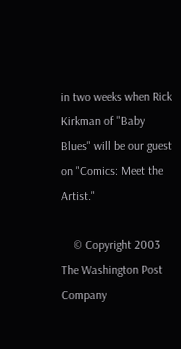in two weeks when Rick Kirkman of "Baby Blues" will be our guest on "Comics: Meet the Artist."

    © Copyright 2003 The Washington Post Company